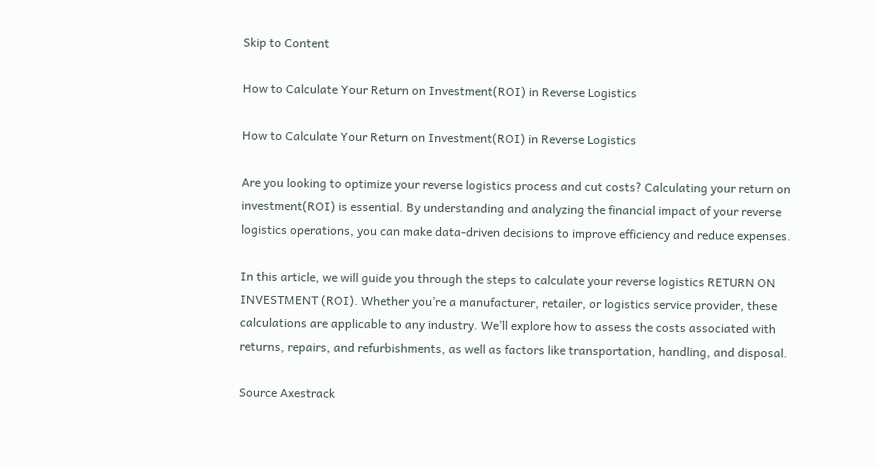Skip to Content

How to Calculate Your Return on Investment(ROI) in Reverse Logistics

How to Calculate Your Return on Investment(ROI) in Reverse Logistics

Are you looking to optimize your reverse logistics process and cut costs? Calculating your return on investment(ROI) is essential. By understanding and analyzing the financial impact of your reverse logistics operations, you can make data-driven decisions to improve efficiency and reduce expenses.

In this article, we will guide you through the steps to calculate your reverse logistics RETURN ON INVESTMENT (ROI). Whether you’re a manufacturer, retailer, or logistics service provider, these calculations are applicable to any industry. We’ll explore how to assess the costs associated with returns, repairs, and refurbishments, as well as factors like transportation, handling, and disposal.

Source Axestrack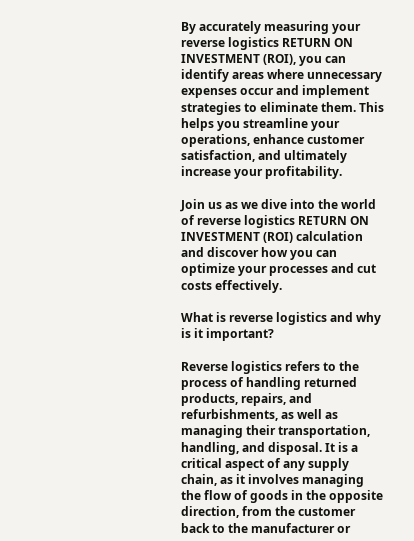By accurately measuring your reverse logistics RETURN ON INVESTMENT (ROI), you can identify areas where unnecessary expenses occur and implement strategies to eliminate them. This helps you streamline your operations, enhance customer satisfaction, and ultimately increase your profitability.

Join us as we dive into the world of reverse logistics RETURN ON INVESTMENT (ROI) calculation and discover how you can optimize your processes and cut costs effectively.

What is reverse logistics and why is it important?

Reverse logistics refers to the process of handling returned products, repairs, and refurbishments, as well as managing their transportation, handling, and disposal. It is a critical aspect of any supply chain, as it involves managing the flow of goods in the opposite direction, from the customer back to the manufacturer or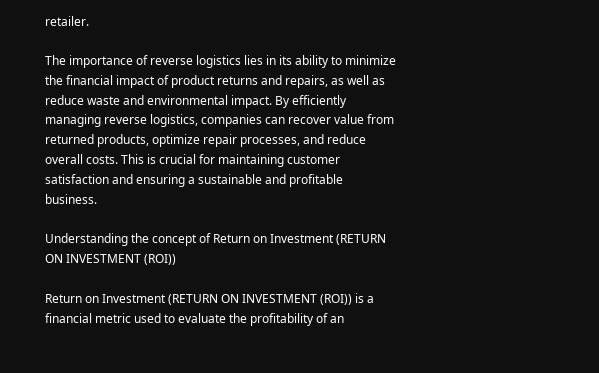retailer.

The importance of reverse logistics lies in its ability to minimize the financial impact of product returns and repairs, as well as reduce waste and environmental impact. By efficiently managing reverse logistics, companies can recover value from returned products, optimize repair processes, and reduce overall costs. This is crucial for maintaining customer satisfaction and ensuring a sustainable and profitable business.

Understanding the concept of Return on Investment (RETURN ON INVESTMENT (ROI))

Return on Investment (RETURN ON INVESTMENT (ROI)) is a financial metric used to evaluate the profitability of an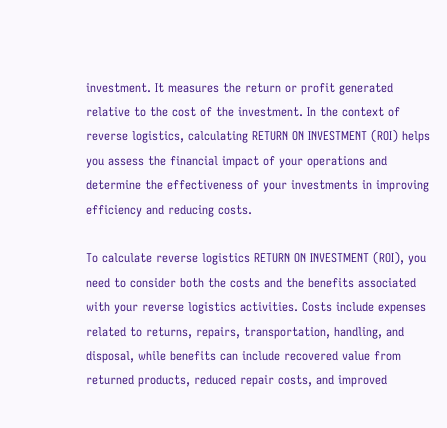investment. It measures the return or profit generated relative to the cost of the investment. In the context of reverse logistics, calculating RETURN ON INVESTMENT (ROI) helps you assess the financial impact of your operations and determine the effectiveness of your investments in improving efficiency and reducing costs.

To calculate reverse logistics RETURN ON INVESTMENT (ROI), you need to consider both the costs and the benefits associated with your reverse logistics activities. Costs include expenses related to returns, repairs, transportation, handling, and disposal, while benefits can include recovered value from returned products, reduced repair costs, and improved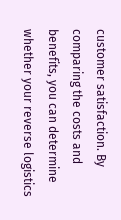customer satisfaction. By comparing the costs and benefits, you can determine whether your reverse logistics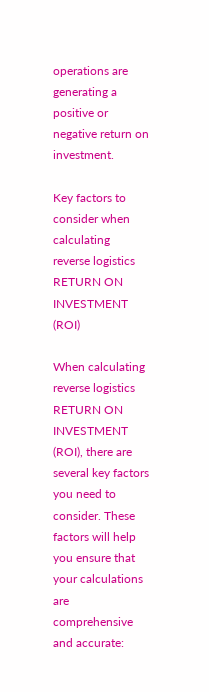operations are generating a positive or negative return on investment.

Key factors to consider when calculating reverse logistics RETURN ON INVESTMENT (ROI)

When calculating reverse logistics RETURN ON INVESTMENT (ROI), there are several key factors you need to consider. These factors will help you ensure that your calculations are comprehensive and accurate: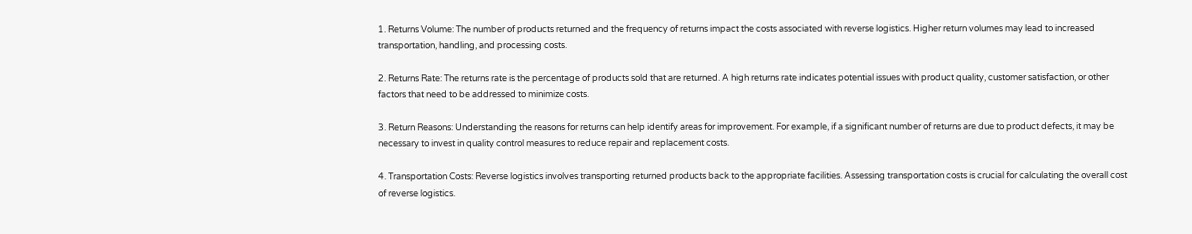1. Returns Volume: The number of products returned and the frequency of returns impact the costs associated with reverse logistics. Higher return volumes may lead to increased transportation, handling, and processing costs.

2. Returns Rate: The returns rate is the percentage of products sold that are returned. A high returns rate indicates potential issues with product quality, customer satisfaction, or other factors that need to be addressed to minimize costs.

3. Return Reasons: Understanding the reasons for returns can help identify areas for improvement. For example, if a significant number of returns are due to product defects, it may be necessary to invest in quality control measures to reduce repair and replacement costs.

4. Transportation Costs: Reverse logistics involves transporting returned products back to the appropriate facilities. Assessing transportation costs is crucial for calculating the overall cost of reverse logistics.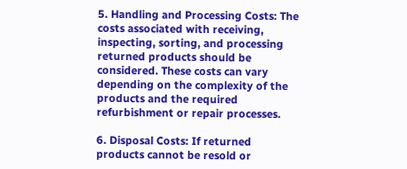5. Handling and Processing Costs: The costs associated with receiving, inspecting, sorting, and processing returned products should be considered. These costs can vary depending on the complexity of the products and the required refurbishment or repair processes.

6. Disposal Costs: If returned products cannot be resold or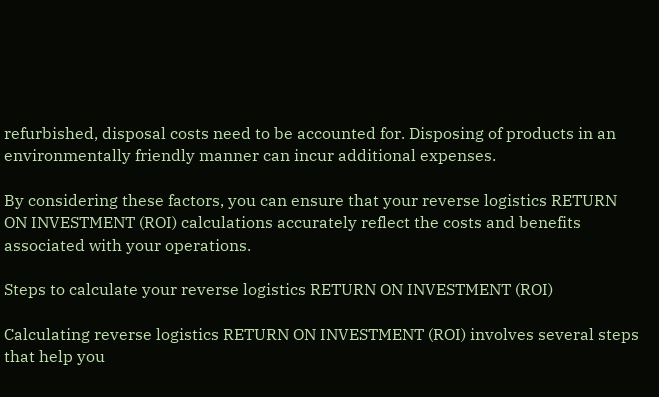refurbished, disposal costs need to be accounted for. Disposing of products in an environmentally friendly manner can incur additional expenses.

By considering these factors, you can ensure that your reverse logistics RETURN ON INVESTMENT (ROI) calculations accurately reflect the costs and benefits associated with your operations.

Steps to calculate your reverse logistics RETURN ON INVESTMENT (ROI)

Calculating reverse logistics RETURN ON INVESTMENT (ROI) involves several steps that help you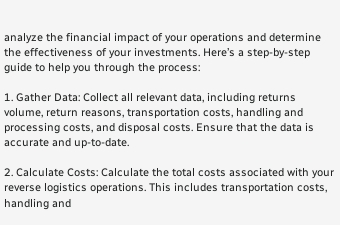analyze the financial impact of your operations and determine the effectiveness of your investments. Here’s a step-by-step guide to help you through the process:

1. Gather Data: Collect all relevant data, including returns volume, return reasons, transportation costs, handling and processing costs, and disposal costs. Ensure that the data is accurate and up-to-date.

2. Calculate Costs: Calculate the total costs associated with your reverse logistics operations. This includes transportation costs, handling and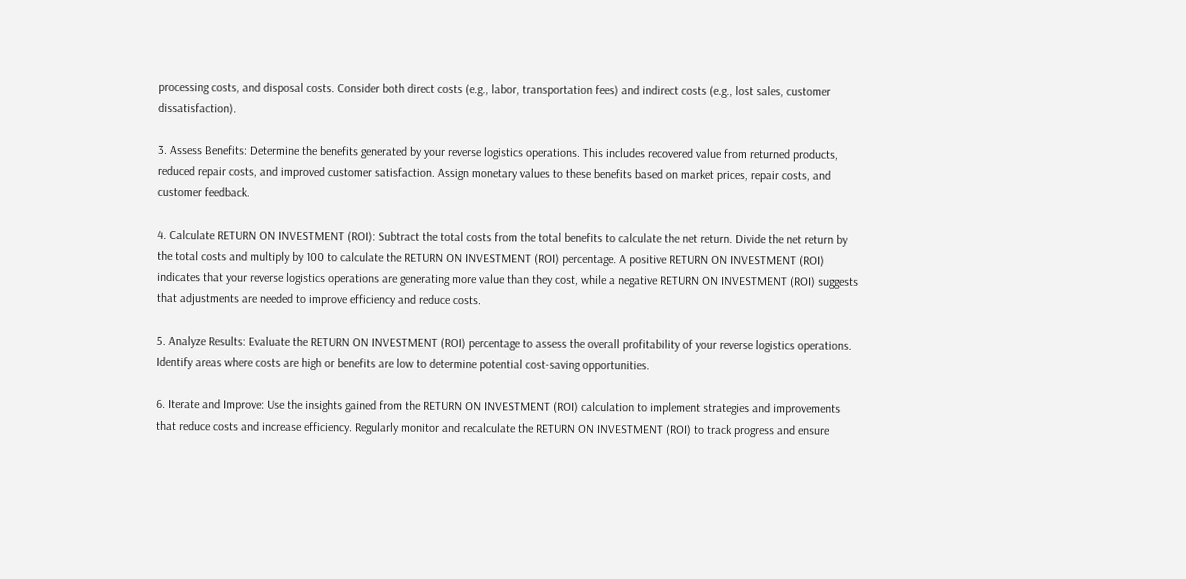processing costs, and disposal costs. Consider both direct costs (e.g., labor, transportation fees) and indirect costs (e.g., lost sales, customer dissatisfaction).

3. Assess Benefits: Determine the benefits generated by your reverse logistics operations. This includes recovered value from returned products, reduced repair costs, and improved customer satisfaction. Assign monetary values to these benefits based on market prices, repair costs, and customer feedback.

4. Calculate RETURN ON INVESTMENT (ROI): Subtract the total costs from the total benefits to calculate the net return. Divide the net return by the total costs and multiply by 100 to calculate the RETURN ON INVESTMENT (ROI) percentage. A positive RETURN ON INVESTMENT (ROI) indicates that your reverse logistics operations are generating more value than they cost, while a negative RETURN ON INVESTMENT (ROI) suggests that adjustments are needed to improve efficiency and reduce costs.

5. Analyze Results: Evaluate the RETURN ON INVESTMENT (ROI) percentage to assess the overall profitability of your reverse logistics operations. Identify areas where costs are high or benefits are low to determine potential cost-saving opportunities.

6. Iterate and Improve: Use the insights gained from the RETURN ON INVESTMENT (ROI) calculation to implement strategies and improvements that reduce costs and increase efficiency. Regularly monitor and recalculate the RETURN ON INVESTMENT (ROI) to track progress and ensure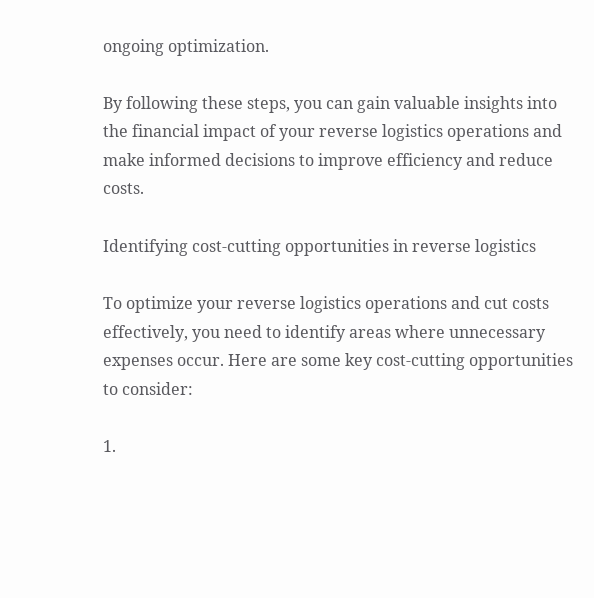ongoing optimization.

By following these steps, you can gain valuable insights into the financial impact of your reverse logistics operations and make informed decisions to improve efficiency and reduce costs.

Identifying cost-cutting opportunities in reverse logistics

To optimize your reverse logistics operations and cut costs effectively, you need to identify areas where unnecessary expenses occur. Here are some key cost-cutting opportunities to consider:

1.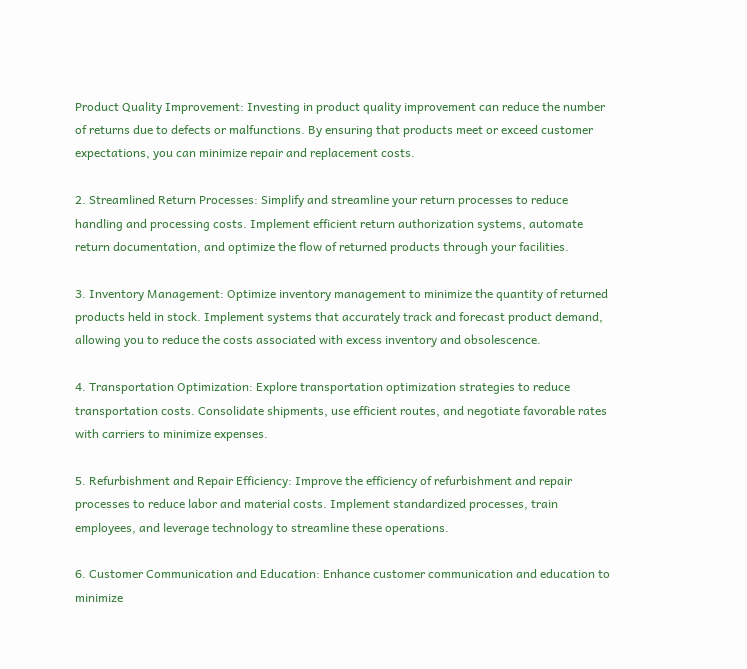Product Quality Improvement: Investing in product quality improvement can reduce the number of returns due to defects or malfunctions. By ensuring that products meet or exceed customer expectations, you can minimize repair and replacement costs.

2. Streamlined Return Processes: Simplify and streamline your return processes to reduce handling and processing costs. Implement efficient return authorization systems, automate return documentation, and optimize the flow of returned products through your facilities.

3. Inventory Management: Optimize inventory management to minimize the quantity of returned products held in stock. Implement systems that accurately track and forecast product demand, allowing you to reduce the costs associated with excess inventory and obsolescence.

4. Transportation Optimization: Explore transportation optimization strategies to reduce transportation costs. Consolidate shipments, use efficient routes, and negotiate favorable rates with carriers to minimize expenses.

5. Refurbishment and Repair Efficiency: Improve the efficiency of refurbishment and repair processes to reduce labor and material costs. Implement standardized processes, train employees, and leverage technology to streamline these operations.

6. Customer Communication and Education: Enhance customer communication and education to minimize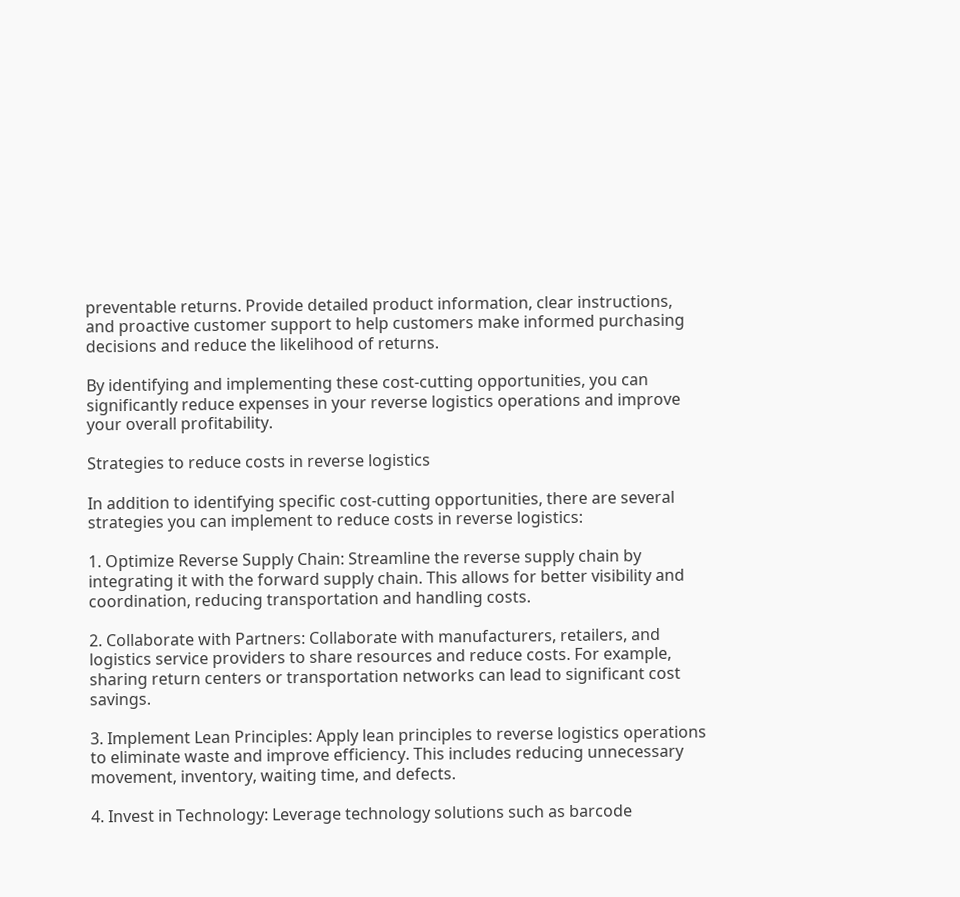preventable returns. Provide detailed product information, clear instructions, and proactive customer support to help customers make informed purchasing decisions and reduce the likelihood of returns.

By identifying and implementing these cost-cutting opportunities, you can significantly reduce expenses in your reverse logistics operations and improve your overall profitability.

Strategies to reduce costs in reverse logistics

In addition to identifying specific cost-cutting opportunities, there are several strategies you can implement to reduce costs in reverse logistics:

1. Optimize Reverse Supply Chain: Streamline the reverse supply chain by integrating it with the forward supply chain. This allows for better visibility and coordination, reducing transportation and handling costs.

2. Collaborate with Partners: Collaborate with manufacturers, retailers, and logistics service providers to share resources and reduce costs. For example, sharing return centers or transportation networks can lead to significant cost savings.

3. Implement Lean Principles: Apply lean principles to reverse logistics operations to eliminate waste and improve efficiency. This includes reducing unnecessary movement, inventory, waiting time, and defects.

4. Invest in Technology: Leverage technology solutions such as barcode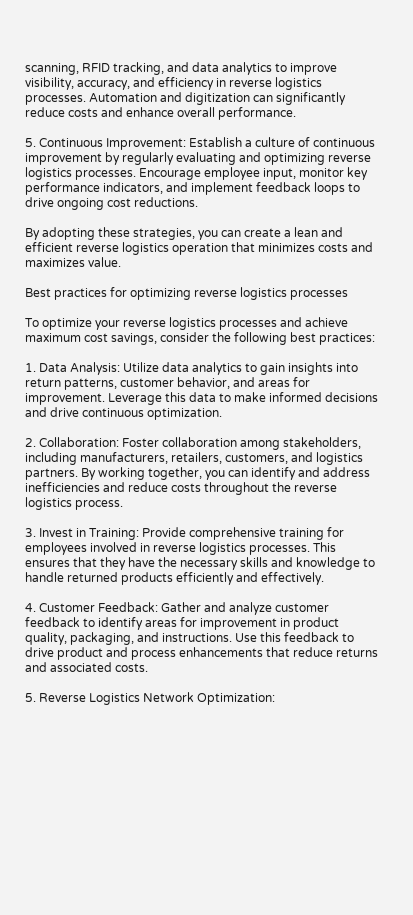scanning, RFID tracking, and data analytics to improve visibility, accuracy, and efficiency in reverse logistics processes. Automation and digitization can significantly reduce costs and enhance overall performance.

5. Continuous Improvement: Establish a culture of continuous improvement by regularly evaluating and optimizing reverse logistics processes. Encourage employee input, monitor key performance indicators, and implement feedback loops to drive ongoing cost reductions.

By adopting these strategies, you can create a lean and efficient reverse logistics operation that minimizes costs and maximizes value.

Best practices for optimizing reverse logistics processes

To optimize your reverse logistics processes and achieve maximum cost savings, consider the following best practices:

1. Data Analysis: Utilize data analytics to gain insights into return patterns, customer behavior, and areas for improvement. Leverage this data to make informed decisions and drive continuous optimization.

2. Collaboration: Foster collaboration among stakeholders, including manufacturers, retailers, customers, and logistics partners. By working together, you can identify and address inefficiencies and reduce costs throughout the reverse logistics process.

3. Invest in Training: Provide comprehensive training for employees involved in reverse logistics processes. This ensures that they have the necessary skills and knowledge to handle returned products efficiently and effectively.

4. Customer Feedback: Gather and analyze customer feedback to identify areas for improvement in product quality, packaging, and instructions. Use this feedback to drive product and process enhancements that reduce returns and associated costs.

5. Reverse Logistics Network Optimization: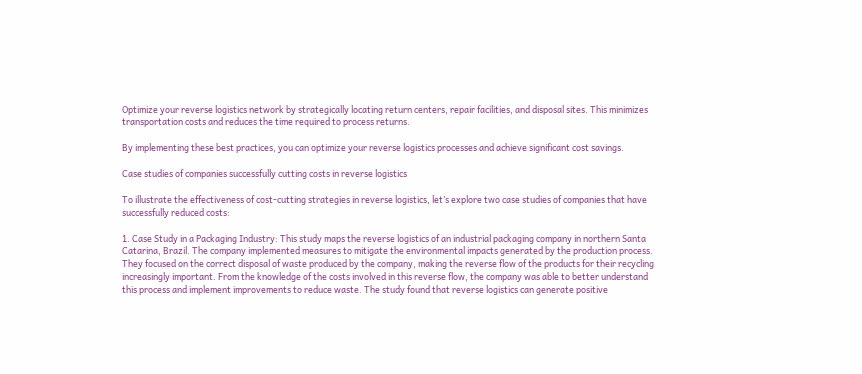Optimize your reverse logistics network by strategically locating return centers, repair facilities, and disposal sites. This minimizes transportation costs and reduces the time required to process returns.

By implementing these best practices, you can optimize your reverse logistics processes and achieve significant cost savings.

Case studies of companies successfully cutting costs in reverse logistics

To illustrate the effectiveness of cost-cutting strategies in reverse logistics, let’s explore two case studies of companies that have successfully reduced costs:

1. Case Study in a Packaging Industry: This study maps the reverse logistics of an industrial packaging company in northern Santa Catarina, Brazil. The company implemented measures to mitigate the environmental impacts generated by the production process. They focused on the correct disposal of waste produced by the company, making the reverse flow of the products for their recycling increasingly important. From the knowledge of the costs involved in this reverse flow, the company was able to better understand this process and implement improvements to reduce waste. The study found that reverse logistics can generate positive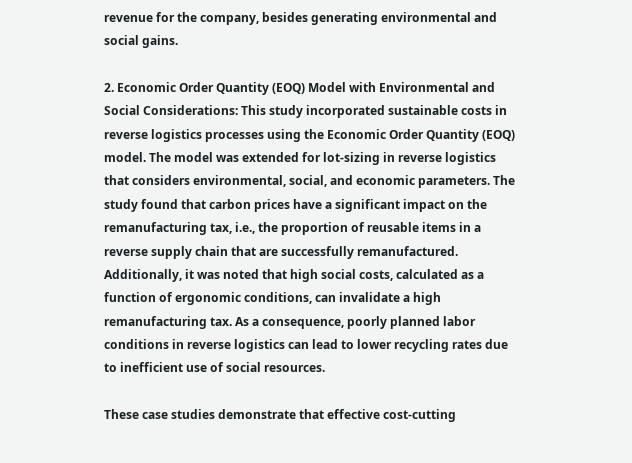revenue for the company, besides generating environmental and social gains.

2. Economic Order Quantity (EOQ) Model with Environmental and Social Considerations: This study incorporated sustainable costs in reverse logistics processes using the Economic Order Quantity (EOQ) model. The model was extended for lot-sizing in reverse logistics that considers environmental, social, and economic parameters. The study found that carbon prices have a significant impact on the remanufacturing tax, i.e., the proportion of reusable items in a reverse supply chain that are successfully remanufactured. Additionally, it was noted that high social costs, calculated as a function of ergonomic conditions, can invalidate a high remanufacturing tax. As a consequence, poorly planned labor conditions in reverse logistics can lead to lower recycling rates due to inefficient use of social resources.

These case studies demonstrate that effective cost-cutting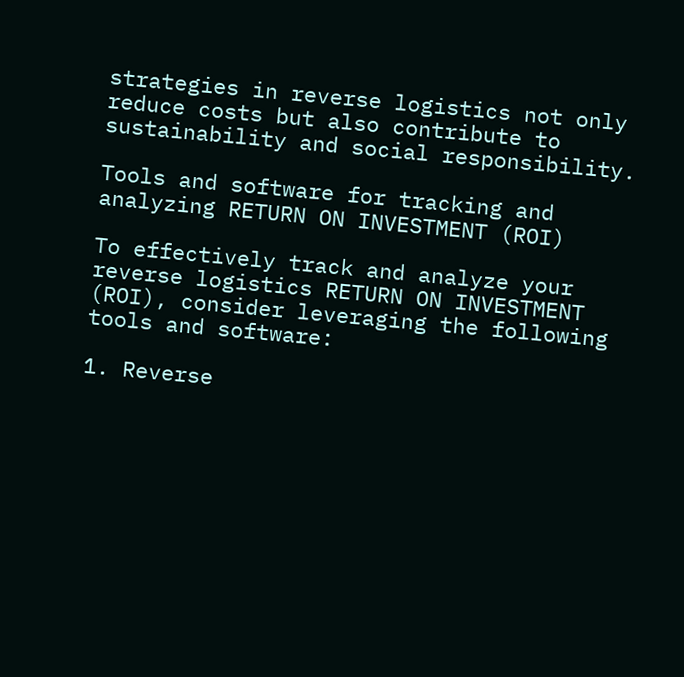strategies in reverse logistics not only reduce costs but also contribute to sustainability and social responsibility.

Tools and software for tracking and analyzing RETURN ON INVESTMENT (ROI)

To effectively track and analyze your reverse logistics RETURN ON INVESTMENT (ROI), consider leveraging the following tools and software:

1. Reverse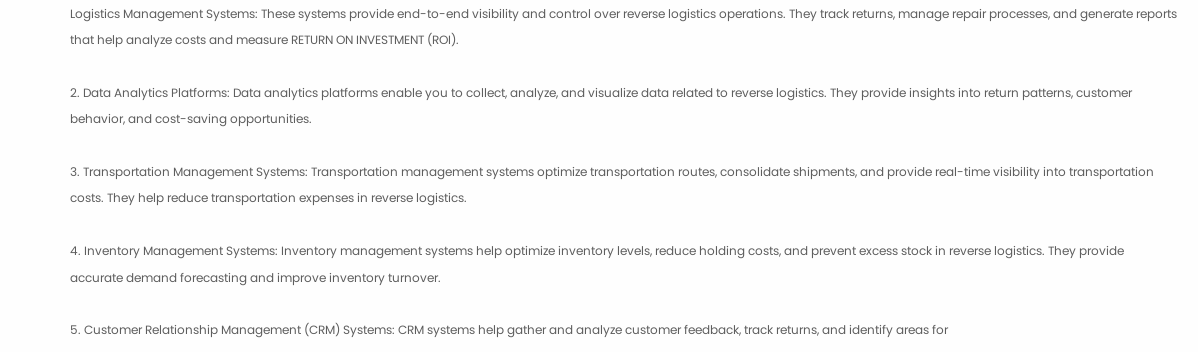Logistics Management Systems: These systems provide end-to-end visibility and control over reverse logistics operations. They track returns, manage repair processes, and generate reports that help analyze costs and measure RETURN ON INVESTMENT (ROI).

2. Data Analytics Platforms: Data analytics platforms enable you to collect, analyze, and visualize data related to reverse logistics. They provide insights into return patterns, customer behavior, and cost-saving opportunities.

3. Transportation Management Systems: Transportation management systems optimize transportation routes, consolidate shipments, and provide real-time visibility into transportation costs. They help reduce transportation expenses in reverse logistics.

4. Inventory Management Systems: Inventory management systems help optimize inventory levels, reduce holding costs, and prevent excess stock in reverse logistics. They provide accurate demand forecasting and improve inventory turnover.

5. Customer Relationship Management (CRM) Systems: CRM systems help gather and analyze customer feedback, track returns, and identify areas for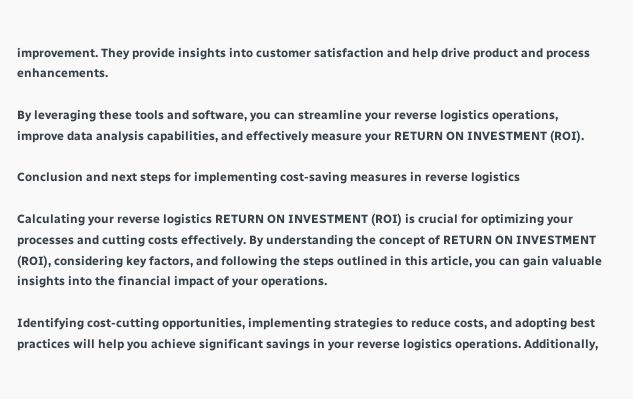improvement. They provide insights into customer satisfaction and help drive product and process enhancements.

By leveraging these tools and software, you can streamline your reverse logistics operations, improve data analysis capabilities, and effectively measure your RETURN ON INVESTMENT (ROI).

Conclusion and next steps for implementing cost-saving measures in reverse logistics

Calculating your reverse logistics RETURN ON INVESTMENT (ROI) is crucial for optimizing your processes and cutting costs effectively. By understanding the concept of RETURN ON INVESTMENT (ROI), considering key factors, and following the steps outlined in this article, you can gain valuable insights into the financial impact of your operations.

Identifying cost-cutting opportunities, implementing strategies to reduce costs, and adopting best practices will help you achieve significant savings in your reverse logistics operations. Additionally,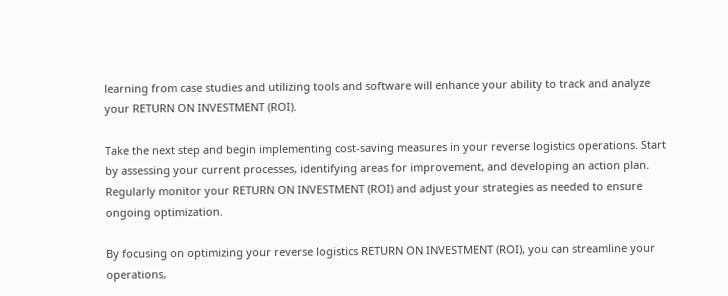learning from case studies and utilizing tools and software will enhance your ability to track and analyze your RETURN ON INVESTMENT (ROI).

Take the next step and begin implementing cost-saving measures in your reverse logistics operations. Start by assessing your current processes, identifying areas for improvement, and developing an action plan. Regularly monitor your RETURN ON INVESTMENT (ROI) and adjust your strategies as needed to ensure ongoing optimization.

By focusing on optimizing your reverse logistics RETURN ON INVESTMENT (ROI), you can streamline your operations,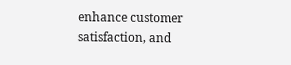enhance customer satisfaction, and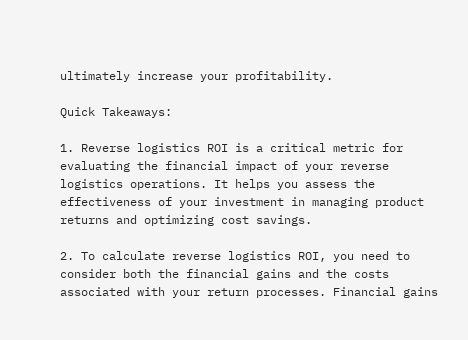ultimately increase your profitability.

Quick Takeaways:

1. Reverse logistics ROI is a critical metric for evaluating the financial impact of your reverse logistics operations. It helps you assess the effectiveness of your investment in managing product returns and optimizing cost savings.

2. To calculate reverse logistics ROI, you need to consider both the financial gains and the costs associated with your return processes. Financial gains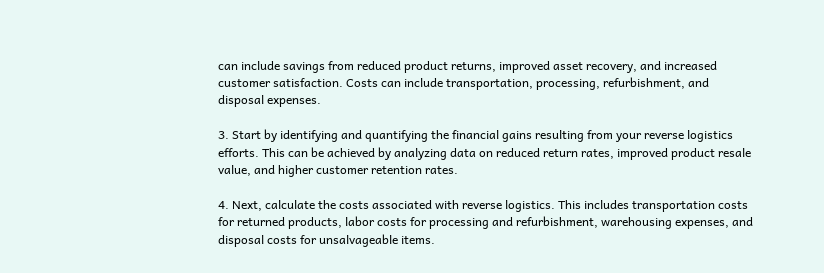can include savings from reduced product returns, improved asset recovery, and increased customer satisfaction. Costs can include transportation, processing, refurbishment, and disposal expenses.

3. Start by identifying and quantifying the financial gains resulting from your reverse logistics efforts. This can be achieved by analyzing data on reduced return rates, improved product resale value, and higher customer retention rates.

4. Next, calculate the costs associated with reverse logistics. This includes transportation costs for returned products, labor costs for processing and refurbishment, warehousing expenses, and disposal costs for unsalvageable items.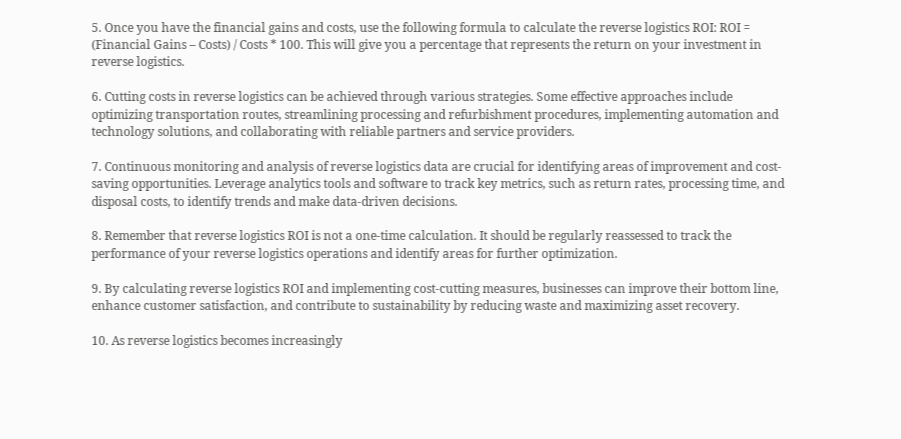5. Once you have the financial gains and costs, use the following formula to calculate the reverse logistics ROI: ROI = (Financial Gains – Costs) / Costs * 100. This will give you a percentage that represents the return on your investment in reverse logistics.

6. Cutting costs in reverse logistics can be achieved through various strategies. Some effective approaches include optimizing transportation routes, streamlining processing and refurbishment procedures, implementing automation and technology solutions, and collaborating with reliable partners and service providers.

7. Continuous monitoring and analysis of reverse logistics data are crucial for identifying areas of improvement and cost-saving opportunities. Leverage analytics tools and software to track key metrics, such as return rates, processing time, and disposal costs, to identify trends and make data-driven decisions.

8. Remember that reverse logistics ROI is not a one-time calculation. It should be regularly reassessed to track the performance of your reverse logistics operations and identify areas for further optimization.

9. By calculating reverse logistics ROI and implementing cost-cutting measures, businesses can improve their bottom line, enhance customer satisfaction, and contribute to sustainability by reducing waste and maximizing asset recovery.

10. As reverse logistics becomes increasingly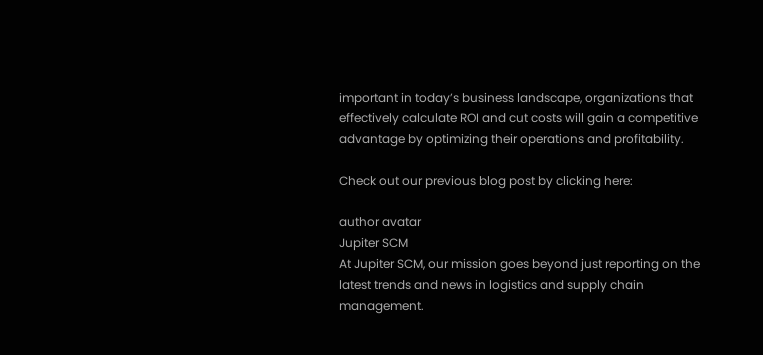important in today’s business landscape, organizations that effectively calculate ROI and cut costs will gain a competitive advantage by optimizing their operations and profitability.

Check out our previous blog post by clicking here:

author avatar
Jupiter SCM
At Jupiter SCM, our mission goes beyond just reporting on the latest trends and news in logistics and supply chain management.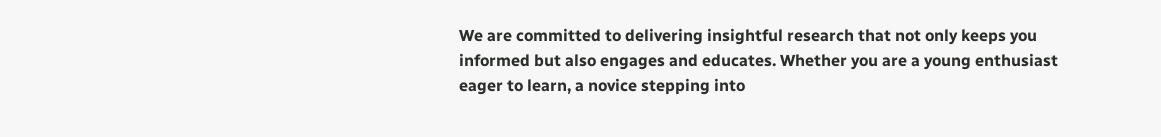We are committed to delivering insightful research that not only keeps you informed but also engages and educates. Whether you are a young enthusiast eager to learn, a novice stepping into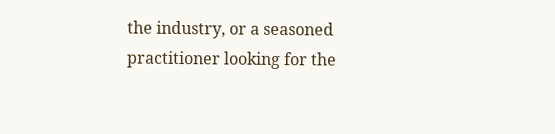the industry, or a seasoned practitioner looking for the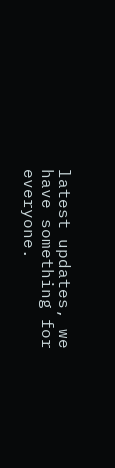latest updates, we have something for everyone.